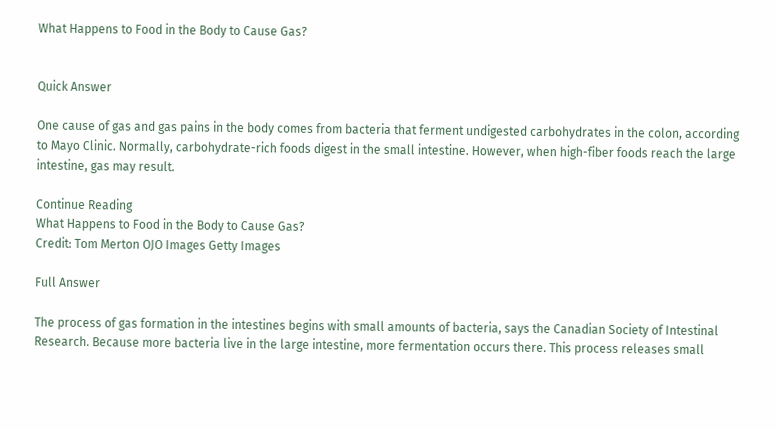What Happens to Food in the Body to Cause Gas?


Quick Answer

One cause of gas and gas pains in the body comes from bacteria that ferment undigested carbohydrates in the colon, according to Mayo Clinic. Normally, carbohydrate-rich foods digest in the small intestine. However, when high-fiber foods reach the large intestine, gas may result.

Continue Reading
What Happens to Food in the Body to Cause Gas?
Credit: Tom Merton OJO Images Getty Images

Full Answer

The process of gas formation in the intestines begins with small amounts of bacteria, says the Canadian Society of Intestinal Research. Because more bacteria live in the large intestine, more fermentation occurs there. This process releases small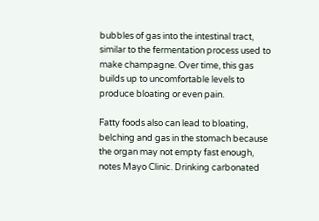bubbles of gas into the intestinal tract, similar to the fermentation process used to make champagne. Over time, this gas builds up to uncomfortable levels to produce bloating or even pain.

Fatty foods also can lead to bloating, belching and gas in the stomach because the organ may not empty fast enough, notes Mayo Clinic. Drinking carbonated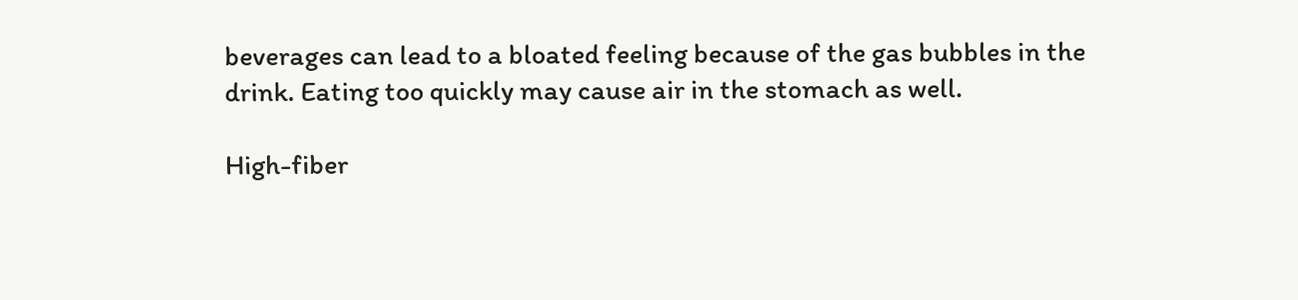beverages can lead to a bloated feeling because of the gas bubbles in the drink. Eating too quickly may cause air in the stomach as well.

High-fiber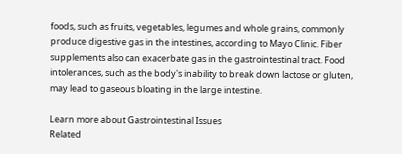foods, such as fruits, vegetables, legumes and whole grains, commonly produce digestive gas in the intestines, according to Mayo Clinic. Fiber supplements also can exacerbate gas in the gastrointestinal tract. Food intolerances, such as the body's inability to break down lactose or gluten, may lead to gaseous bloating in the large intestine.

Learn more about Gastrointestinal Issues
Related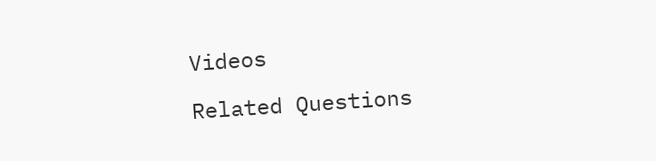Videos

Related Questions